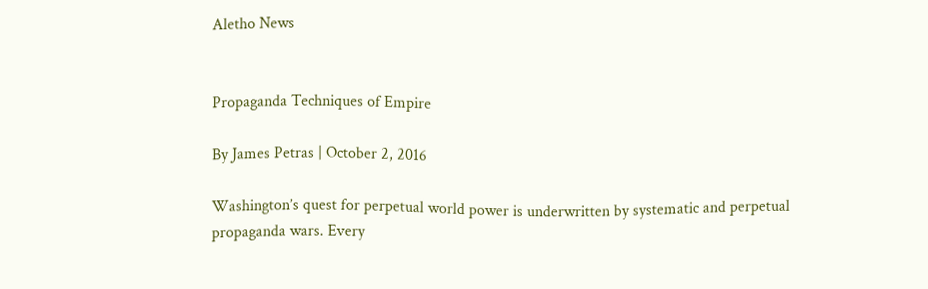Aletho News


Propaganda Techniques of Empire

By James Petras | October 2, 2016

Washington’s quest for perpetual world power is underwritten by systematic and perpetual propaganda wars. Every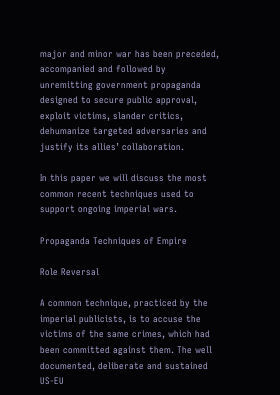major and minor war has been preceded, accompanied and followed by unremitting government propaganda designed to secure public approval, exploit victims, slander critics, dehumanize targeted adversaries and justify its allies’ collaboration.

In this paper we will discuss the most common recent techniques used to support ongoing imperial wars.

Propaganda Techniques of Empire

Role Reversal

A common technique, practiced by the imperial publicists, is to accuse the victims of the same crimes, which had been committed against them. The well documented, deliberate and sustained US-EU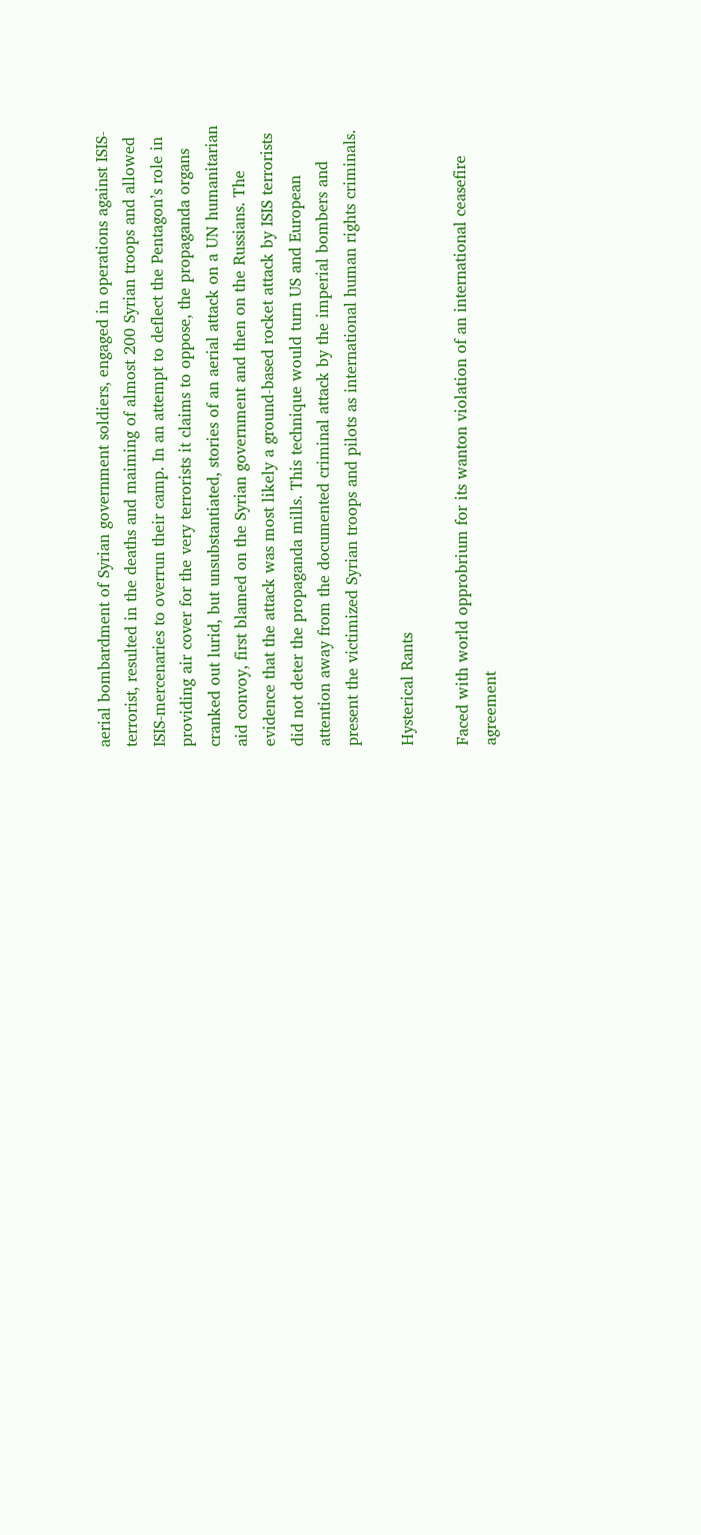aerial bombardment of Syrian government soldiers, engaged in operations against ISIS-terrorist, resulted in the deaths and maiming of almost 200 Syrian troops and allowed ISIS-mercenaries to overrun their camp. In an attempt to deflect the Pentagon’s role in providing air cover for the very terrorists it claims to oppose, the propaganda organs cranked out lurid, but unsubstantiated, stories of an aerial attack on a UN humanitarian aid convoy, first blamed on the Syrian government and then on the Russians. The evidence that the attack was most likely a ground-based rocket attack by ISIS terrorists did not deter the propaganda mills. This technique would turn US and European attention away from the documented criminal attack by the imperial bombers and present the victimized Syrian troops and pilots as international human rights criminals.

Hysterical Rants

Faced with world opprobrium for its wanton violation of an international ceasefire agreement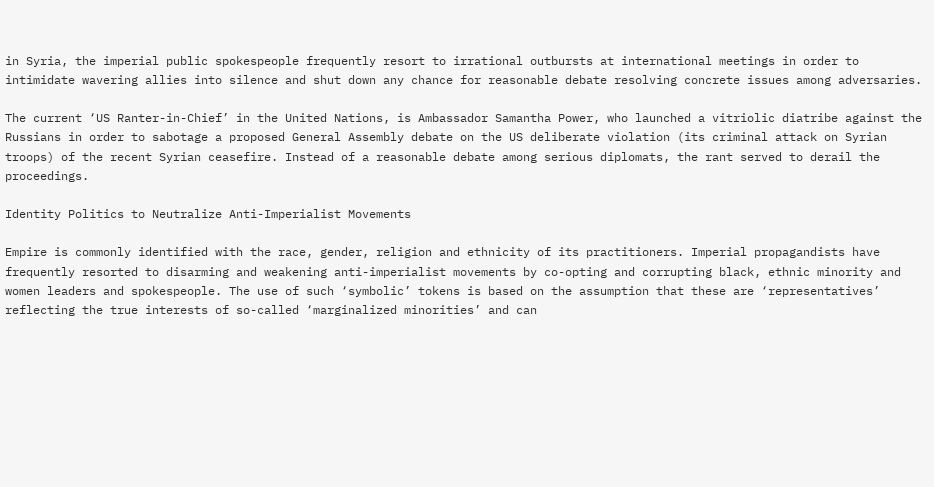in Syria, the imperial public spokespeople frequently resort to irrational outbursts at international meetings in order to intimidate wavering allies into silence and shut down any chance for reasonable debate resolving concrete issues among adversaries.

The current ‘US Ranter-in-Chief’ in the United Nations, is Ambassador Samantha Power, who launched a vitriolic diatribe against the Russians in order to sabotage a proposed General Assembly debate on the US deliberate violation (its criminal attack on Syrian troops) of the recent Syrian ceasefire. Instead of a reasonable debate among serious diplomats, the rant served to derail the proceedings.

Identity Politics to Neutralize Anti-Imperialist Movements

Empire is commonly identified with the race, gender, religion and ethnicity of its practitioners. Imperial propagandists have frequently resorted to disarming and weakening anti-imperialist movements by co-opting and corrupting black, ethnic minority and women leaders and spokespeople. The use of such ‘symbolic’ tokens is based on the assumption that these are ‘representatives’ reflecting the true interests of so-called ‘marginalized minorities’ and can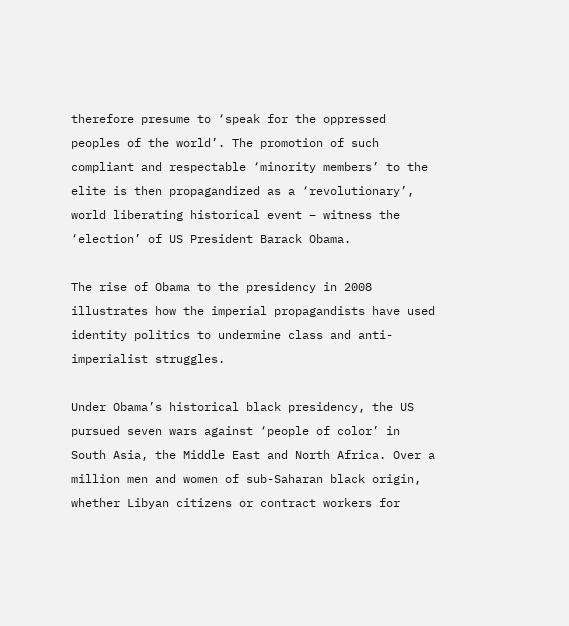therefore presume to ‘speak for the oppressed peoples of the world’. The promotion of such compliant and respectable ‘minority members’ to the elite is then propagandized as a ‘revolutionary’, world liberating historical event – witness the ‘election’ of US President Barack Obama.

The rise of Obama to the presidency in 2008 illustrates how the imperial propagandists have used identity politics to undermine class and anti-imperialist struggles.

Under Obama’s historical black presidency, the US pursued seven wars against ‘people of color’ in South Asia, the Middle East and North Africa. Over a million men and women of sub-Saharan black origin, whether Libyan citizens or contract workers for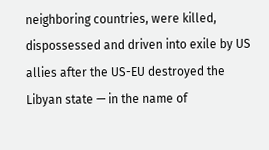neighboring countries, were killed, dispossessed and driven into exile by US allies after the US-EU destroyed the Libyan state — in the name of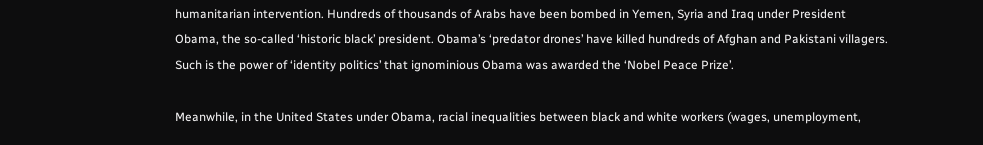humanitarian intervention. Hundreds of thousands of Arabs have been bombed in Yemen, Syria and Iraq under President Obama, the so-called ‘historic black’ president. Obama’s ‘predator drones’ have killed hundreds of Afghan and Pakistani villagers. Such is the power of ‘identity politics’ that ignominious Obama was awarded the ‘Nobel Peace Prize’.

Meanwhile, in the United States under Obama, racial inequalities between black and white workers (wages, unemployment,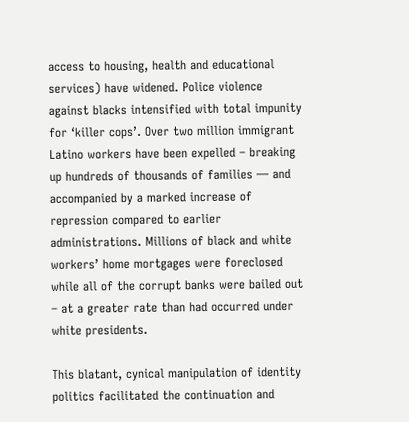access to housing, health and educational services) have widened. Police violence against blacks intensified with total impunity for ‘killer cops’. Over two million immigrant Latino workers have been expelled – breaking up hundreds of thousands of families — and accompanied by a marked increase of repression compared to earlier administrations. Millions of black and white workers’ home mortgages were foreclosed while all of the corrupt banks were bailed out – at a greater rate than had occurred under white presidents.

This blatant, cynical manipulation of identity politics facilitated the continuation and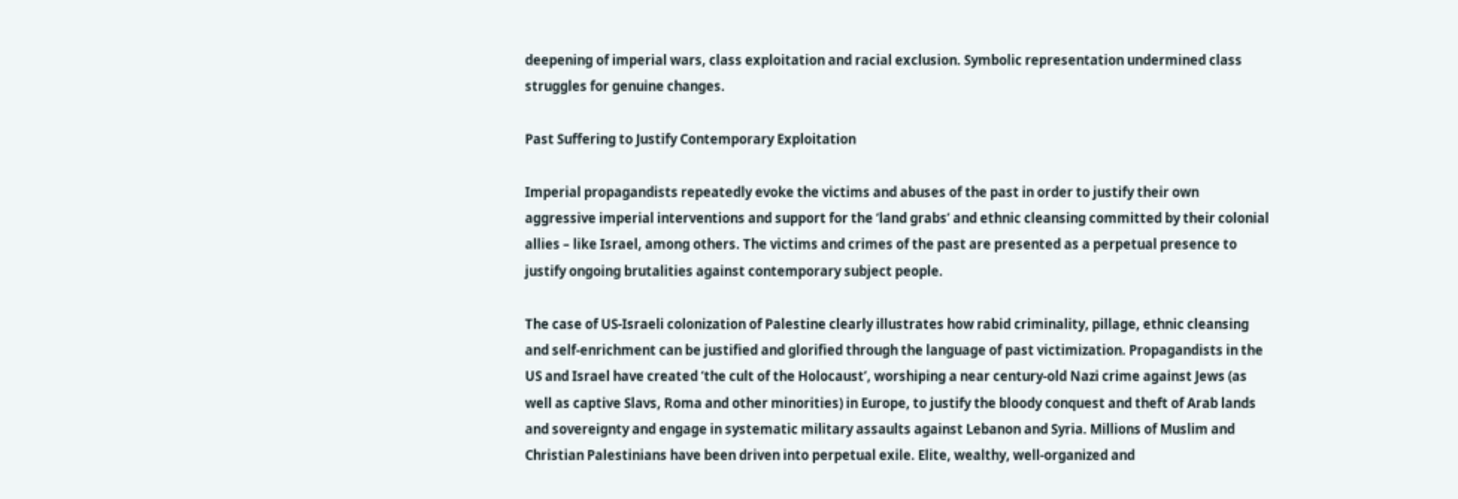deepening of imperial wars, class exploitation and racial exclusion. Symbolic representation undermined class struggles for genuine changes.

Past Suffering to Justify Contemporary Exploitation

Imperial propagandists repeatedly evoke the victims and abuses of the past in order to justify their own aggressive imperial interventions and support for the ‘land grabs’ and ethnic cleansing committed by their colonial allies – like Israel, among others. The victims and crimes of the past are presented as a perpetual presence to justify ongoing brutalities against contemporary subject people.

The case of US-Israeli colonization of Palestine clearly illustrates how rabid criminality, pillage, ethnic cleansing and self-enrichment can be justified and glorified through the language of past victimization. Propagandists in the US and Israel have created ‘the cult of the Holocaust’, worshiping a near century-old Nazi crime against Jews (as well as captive Slavs, Roma and other minorities) in Europe, to justify the bloody conquest and theft of Arab lands and sovereignty and engage in systematic military assaults against Lebanon and Syria. Millions of Muslim and Christian Palestinians have been driven into perpetual exile. Elite, wealthy, well-organized and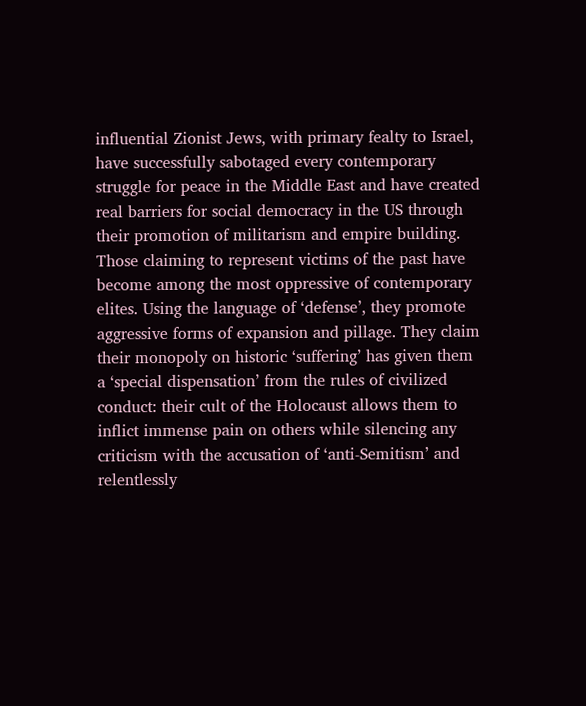influential Zionist Jews, with primary fealty to Israel, have successfully sabotaged every contemporary struggle for peace in the Middle East and have created real barriers for social democracy in the US through their promotion of militarism and empire building. Those claiming to represent victims of the past have become among the most oppressive of contemporary elites. Using the language of ‘defense’, they promote aggressive forms of expansion and pillage. They claim their monopoly on historic ‘suffering’ has given them a ‘special dispensation’ from the rules of civilized conduct: their cult of the Holocaust allows them to inflict immense pain on others while silencing any criticism with the accusation of ‘anti-Semitism’ and relentlessly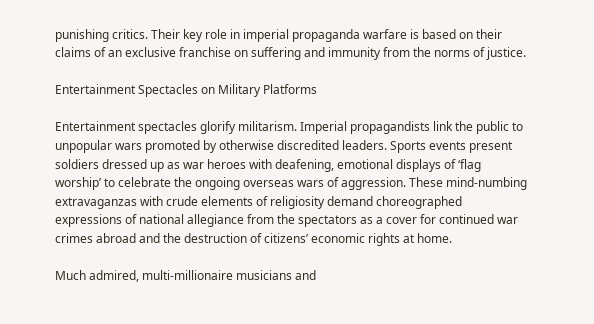punishing critics. Their key role in imperial propaganda warfare is based on their claims of an exclusive franchise on suffering and immunity from the norms of justice.

Entertainment Spectacles on Military Platforms

Entertainment spectacles glorify militarism. Imperial propagandists link the public to unpopular wars promoted by otherwise discredited leaders. Sports events present soldiers dressed up as war heroes with deafening, emotional displays of ‘flag worship’ to celebrate the ongoing overseas wars of aggression. These mind-numbing extravaganzas with crude elements of religiosity demand choreographed expressions of national allegiance from the spectators as a cover for continued war crimes abroad and the destruction of citizens’ economic rights at home.

Much admired, multi-millionaire musicians and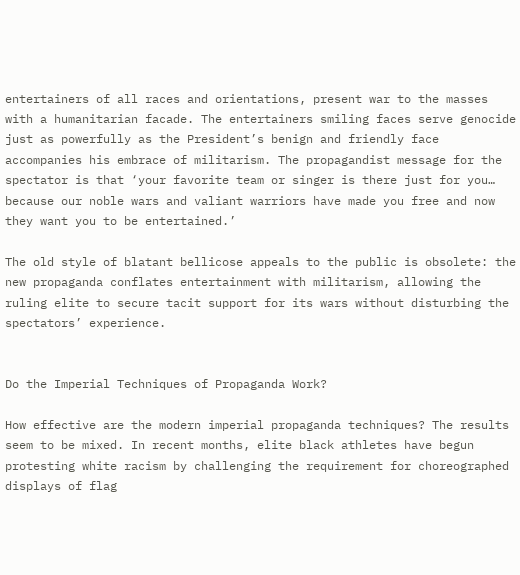entertainers of all races and orientations, present war to the masses with a humanitarian facade. The entertainers smiling faces serve genocide just as powerfully as the President’s benign and friendly face accompanies his embrace of militarism. The propagandist message for the spectator is that ‘your favorite team or singer is there just for you… because our noble wars and valiant warriors have made you free and now they want you to be entertained.’

The old style of blatant bellicose appeals to the public is obsolete: the new propaganda conflates entertainment with militarism, allowing the ruling elite to secure tacit support for its wars without disturbing the spectators’ experience.


Do the Imperial Techniques of Propaganda Work?

How effective are the modern imperial propaganda techniques? The results seem to be mixed. In recent months, elite black athletes have begun protesting white racism by challenging the requirement for choreographed displays of flag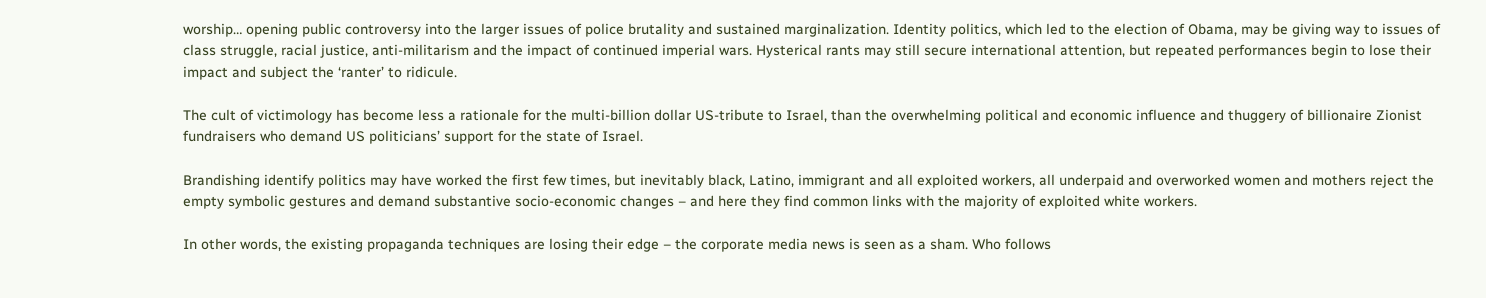worship… opening public controversy into the larger issues of police brutality and sustained marginalization. Identity politics, which led to the election of Obama, may be giving way to issues of class struggle, racial justice, anti-militarism and the impact of continued imperial wars. Hysterical rants may still secure international attention, but repeated performances begin to lose their impact and subject the ‘ranter’ to ridicule.

The cult of victimology has become less a rationale for the multi-billion dollar US-tribute to Israel, than the overwhelming political and economic influence and thuggery of billionaire Zionist fundraisers who demand US politicians’ support for the state of Israel.

Brandishing identify politics may have worked the first few times, but inevitably black, Latino, immigrant and all exploited workers, all underpaid and overworked women and mothers reject the empty symbolic gestures and demand substantive socio-economic changes – and here they find common links with the majority of exploited white workers.

In other words, the existing propaganda techniques are losing their edge – the corporate media news is seen as a sham. Who follows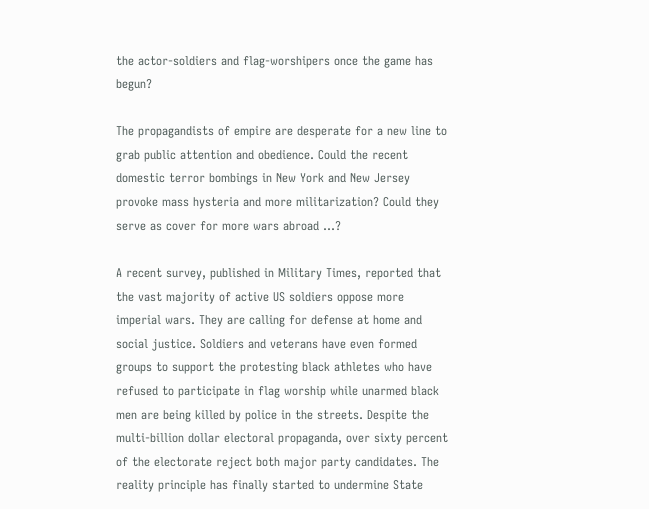the actor-soldiers and flag-worshipers once the game has begun?

The propagandists of empire are desperate for a new line to grab public attention and obedience. Could the recent domestic terror bombings in New York and New Jersey provoke mass hysteria and more militarization? Could they serve as cover for more wars abroad …?

A recent survey, published in Military Times, reported that the vast majority of active US soldiers oppose more imperial wars. They are calling for defense at home and social justice. Soldiers and veterans have even formed groups to support the protesting black athletes who have refused to participate in flag worship while unarmed black men are being killed by police in the streets. Despite the multi-billion dollar electoral propaganda, over sixty percent of the electorate reject both major party candidates. The reality principle has finally started to undermine State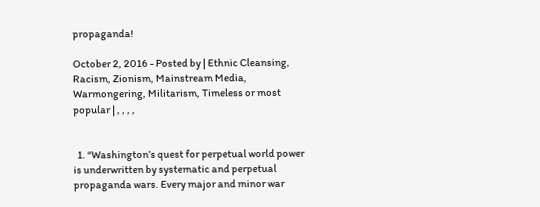propaganda!

October 2, 2016 - Posted by | Ethnic Cleansing, Racism, Zionism, Mainstream Media, Warmongering, Militarism, Timeless or most popular | , , , ,


  1. “Washington’s quest for perpetual world power is underwritten by systematic and perpetual propaganda wars. Every major and minor war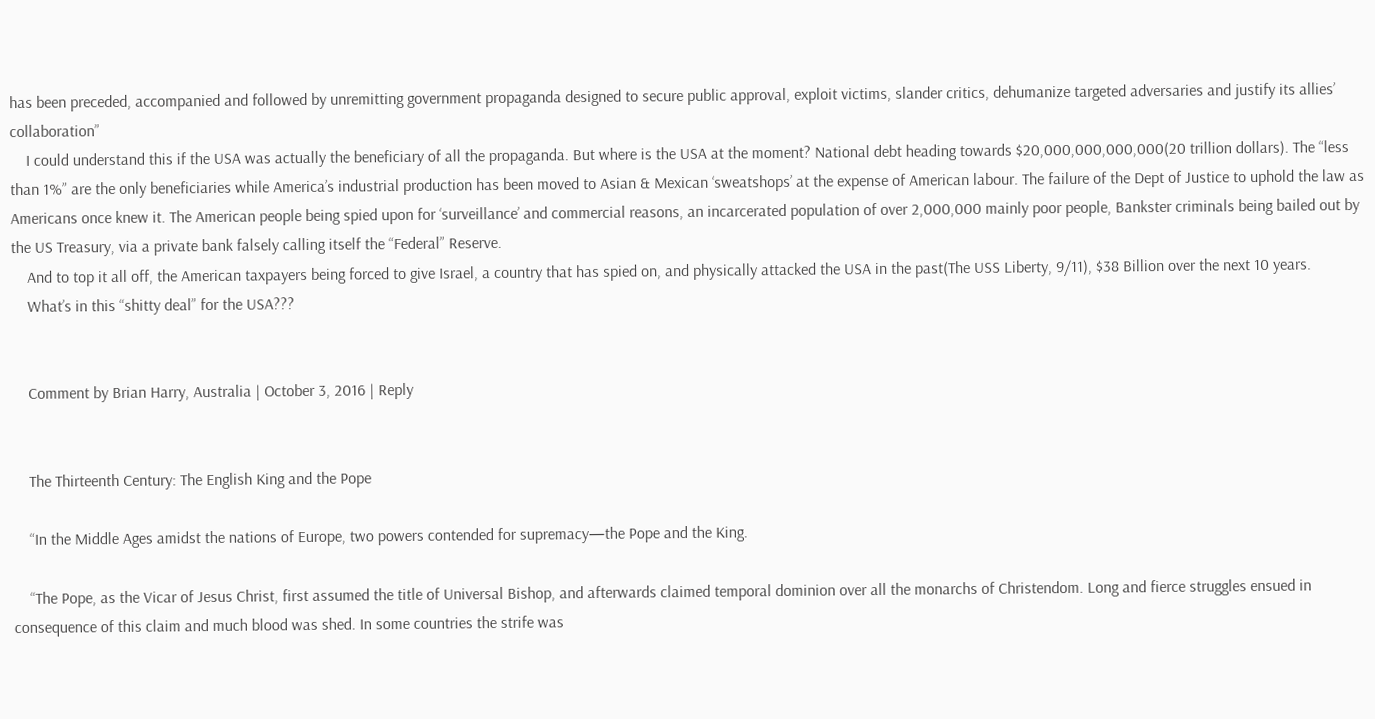has been preceded, accompanied and followed by unremitting government propaganda designed to secure public approval, exploit victims, slander critics, dehumanize targeted adversaries and justify its allies’ collaboration”
    I could understand this if the USA was actually the beneficiary of all the propaganda. But where is the USA at the moment? National debt heading towards $20,000,000,000,000(20 trillion dollars). The “less than 1%” are the only beneficiaries while America’s industrial production has been moved to Asian & Mexican ‘sweatshops’ at the expense of American labour. The failure of the Dept of Justice to uphold the law as Americans once knew it. The American people being spied upon for ‘surveillance’ and commercial reasons, an incarcerated population of over 2,000,000 mainly poor people, Bankster criminals being bailed out by the US Treasury, via a private bank falsely calling itself the “Federal” Reserve.
    And to top it all off, the American taxpayers being forced to give Israel, a country that has spied on, and physically attacked the USA in the past(The USS Liberty, 9/11), $38 Billion over the next 10 years.
    What’s in this “shitty deal” for the USA???


    Comment by Brian Harry, Australia | October 3, 2016 | Reply


    The Thirteenth Century: The English King and the Pope

    “In the Middle Ages amidst the nations of Europe, two powers contended for supremacy—the Pope and the King.

    “The Pope, as the Vicar of Jesus Christ, first assumed the title of Universal Bishop, and afterwards claimed temporal dominion over all the monarchs of Christendom. Long and fierce struggles ensued in consequence of this claim and much blood was shed. In some countries the strife was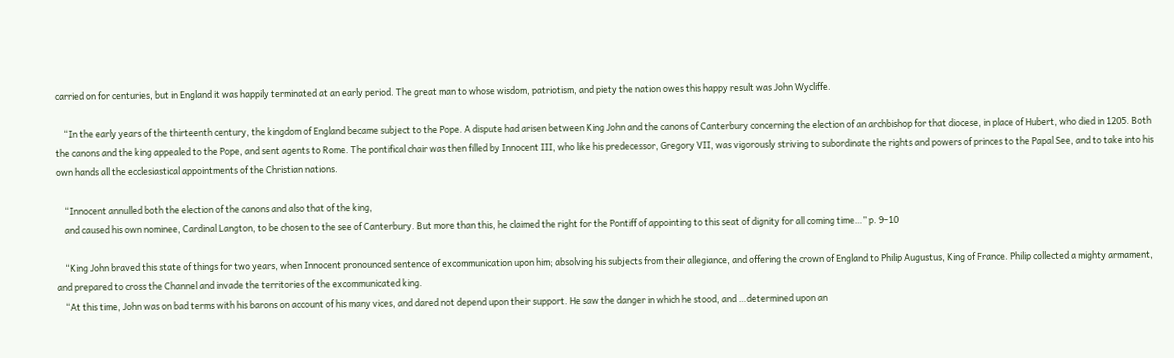carried on for centuries, but in England it was happily terminated at an early period. The great man to whose wisdom, patriotism, and piety the nation owes this happy result was John Wycliffe.

    “In the early years of the thirteenth century, the kingdom of England became subject to the Pope. A dispute had arisen between King John and the canons of Canterbury concerning the election of an archbishop for that diocese, in place of Hubert, who died in 1205. Both the canons and the king appealed to the Pope, and sent agents to Rome. The pontifical chair was then filled by Innocent III, who like his predecessor, Gregory VII, was vigorously striving to subordinate the rights and powers of princes to the Papal See, and to take into his own hands all the ecclesiastical appointments of the Christian nations.

    “Innocent annulled both the election of the canons and also that of the king,
    and caused his own nominee, Cardinal Langton, to be chosen to the see of Canterbury. But more than this, he claimed the right for the Pontiff of appointing to this seat of dignity for all coming time…” p. 9–10

    “King John braved this state of things for two years, when Innocent pronounced sentence of excommunication upon him; absolving his subjects from their allegiance, and offering the crown of England to Philip Augustus, King of France. Philip collected a mighty armament, and prepared to cross the Channel and invade the territories of the excommunicated king.
    “At this time, John was on bad terms with his barons on account of his many vices, and dared not depend upon their support. He saw the danger in which he stood, and …determined upon an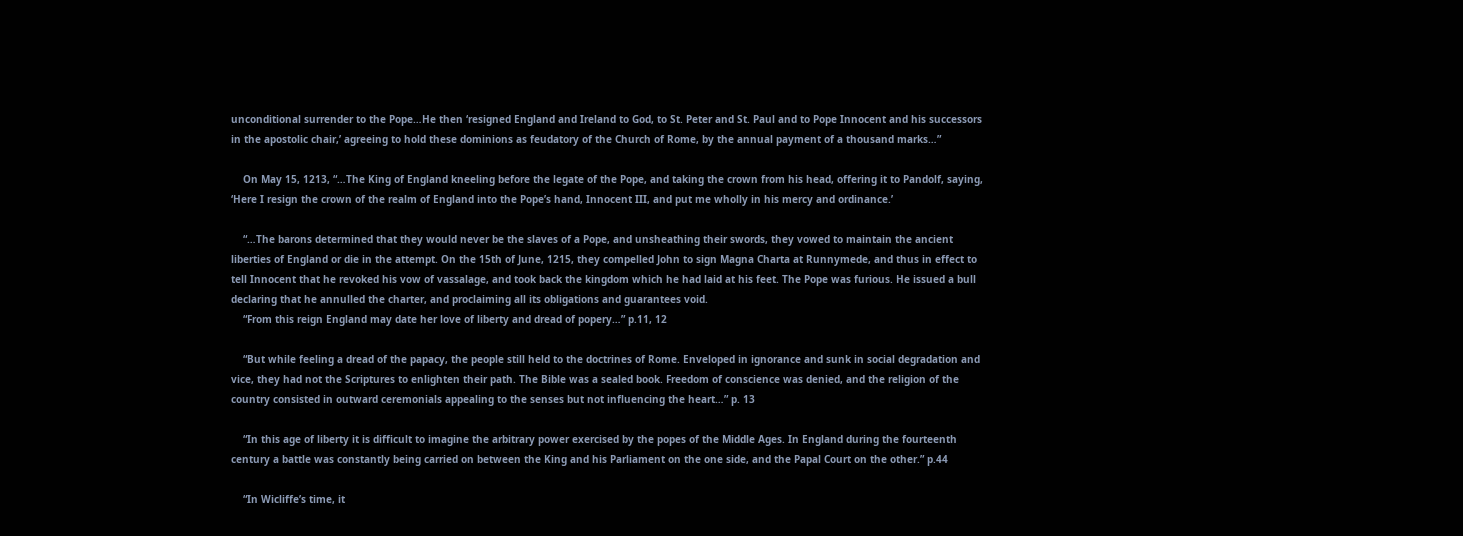unconditional surrender to the Pope…He then ‘resigned England and Ireland to God, to St. Peter and St. Paul and to Pope Innocent and his successors in the apostolic chair,’ agreeing to hold these dominions as feudatory of the Church of Rome, by the annual payment of a thousand marks…”

    On May 15, 1213, “…The King of England kneeling before the legate of the Pope, and taking the crown from his head, offering it to Pandolf, saying, ‘Here I resign the crown of the realm of England into the Pope’s hand, Innocent III, and put me wholly in his mercy and ordinance.’

    “…The barons determined that they would never be the slaves of a Pope, and unsheathing their swords, they vowed to maintain the ancient liberties of England or die in the attempt. On the 15th of June, 1215, they compelled John to sign Magna Charta at Runnymede, and thus in effect to tell Innocent that he revoked his vow of vassalage, and took back the kingdom which he had laid at his feet. The Pope was furious. He issued a bull declaring that he annulled the charter, and proclaiming all its obligations and guarantees void.
    “From this reign England may date her love of liberty and dread of popery…” p.11, 12

    “But while feeling a dread of the papacy, the people still held to the doctrines of Rome. Enveloped in ignorance and sunk in social degradation and vice, they had not the Scriptures to enlighten their path. The Bible was a sealed book. Freedom of conscience was denied, and the religion of the country consisted in outward ceremonials appealing to the senses but not influencing the heart…” p. 13

    “In this age of liberty it is difficult to imagine the arbitrary power exercised by the popes of the Middle Ages. In England during the fourteenth century a battle was constantly being carried on between the King and his Parliament on the one side, and the Papal Court on the other.” p.44

    “In Wicliffe’s time, it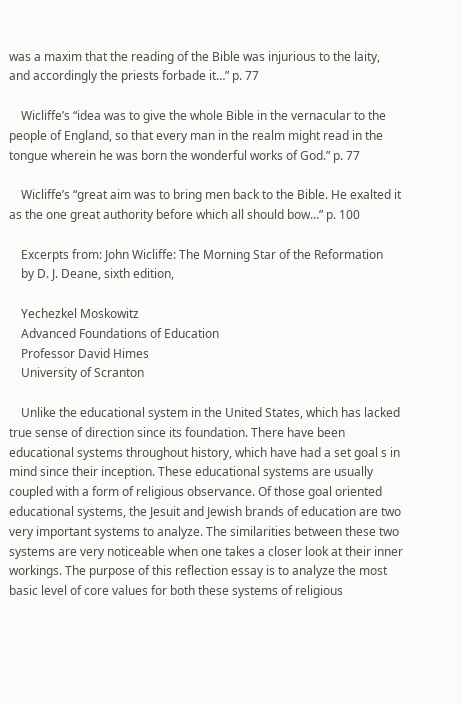was a maxim that the reading of the Bible was injurious to the laity, and accordingly the priests forbade it…” p. 77

    Wicliffe’s “idea was to give the whole Bible in the vernacular to the people of England, so that every man in the realm might read in the tongue wherein he was born the wonderful works of God.” p. 77

    Wicliffe’s “great aim was to bring men back to the Bible. He exalted it as the one great authority before which all should bow…” p. 100

    Excerpts from: John Wicliffe: The Morning Star of the Reformation
    by D. J. Deane, sixth edition,

    Yechezkel Moskowitz
    Advanced Foundations of Education
    Professor David Himes
    University of Scranton

    Unlike the educational system in the United States, which has lacked true sense of direction since its foundation. There have been educational systems throughout history, which have had a set goal s in mind since their inception. These educational systems are usually coupled with a form of religious observance. Of those goal oriented educational systems, the Jesuit and Jewish brands of education are two very important systems to analyze. The similarities between these two systems are very noticeable when one takes a closer look at their inner workings. The purpose of this reflection essay is to analyze the most basic level of core values for both these systems of religious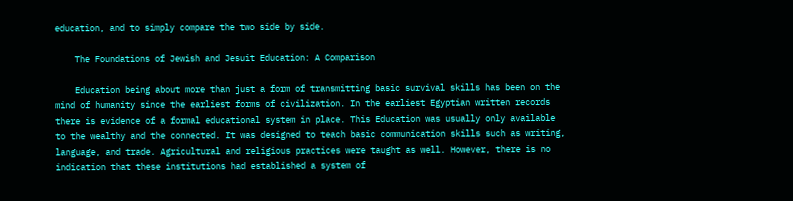education, and to simply compare the two side by side.

    The Foundations of Jewish and Jesuit Education: A Comparison

    Education being about more than just a form of transmitting basic survival skills has been on the mind of humanity since the earliest forms of civilization. In the earliest Egyptian written records there is evidence of a formal educational system in place. This Education was usually only available to the wealthy and the connected. It was designed to teach basic communication skills such as writing, language, and trade. Agricultural and religious practices were taught as well. However, there is no indication that these institutions had established a system of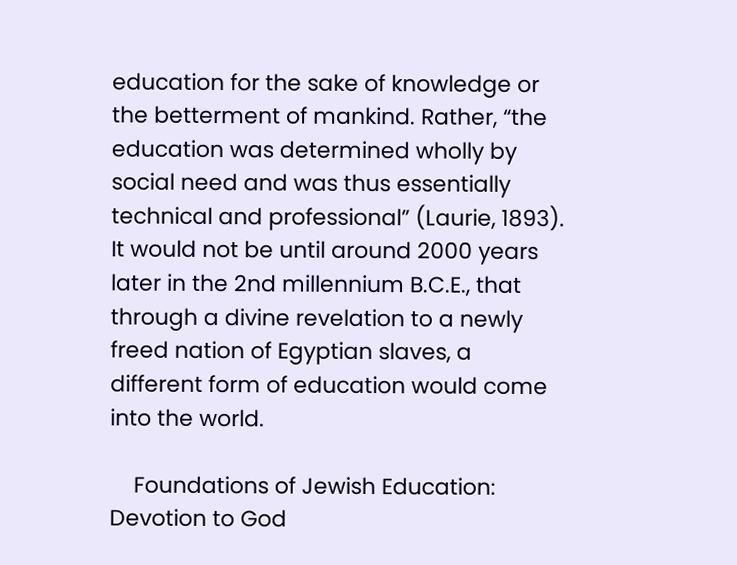education for the sake of knowledge or the betterment of mankind. Rather, “the education was determined wholly by social need and was thus essentially technical and professional” (Laurie, 1893). It would not be until around 2000 years later in the 2nd millennium B.C.E., that through a divine revelation to a newly freed nation of Egyptian slaves, a different form of education would come into the world.

    Foundations of Jewish Education: Devotion to God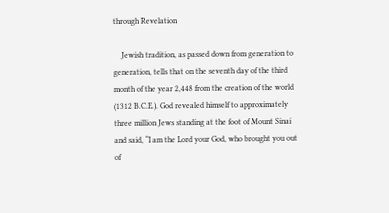through Revelation

    Jewish tradition, as passed down from generation to generation, tells that on the seventh day of the third month of the year 2,448 from the creation of the world (1312 B.C.E.). God revealed himself to approximately three million Jews standing at the foot of Mount Sinai and said, “I am the Lord your God, who brought you out of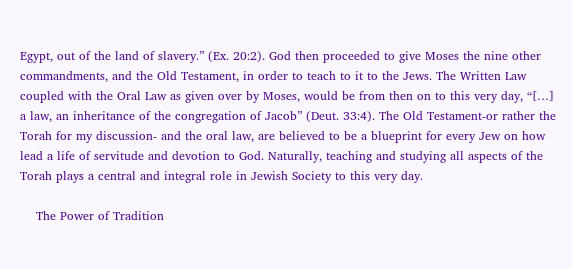Egypt, out of the land of slavery.” (Ex. 20:2). God then proceeded to give Moses the nine other commandments, and the Old Testament, in order to teach to it to the Jews. The Written Law coupled with the Oral Law as given over by Moses, would be from then on to this very day, “[…] a law, an inheritance of the congregation of Jacob” (Deut. 33:4). The Old Testament-or rather the Torah for my discussion- and the oral law, are believed to be a blueprint for every Jew on how lead a life of servitude and devotion to God. Naturally, teaching and studying all aspects of the Torah plays a central and integral role in Jewish Society to this very day.

    The Power of Tradition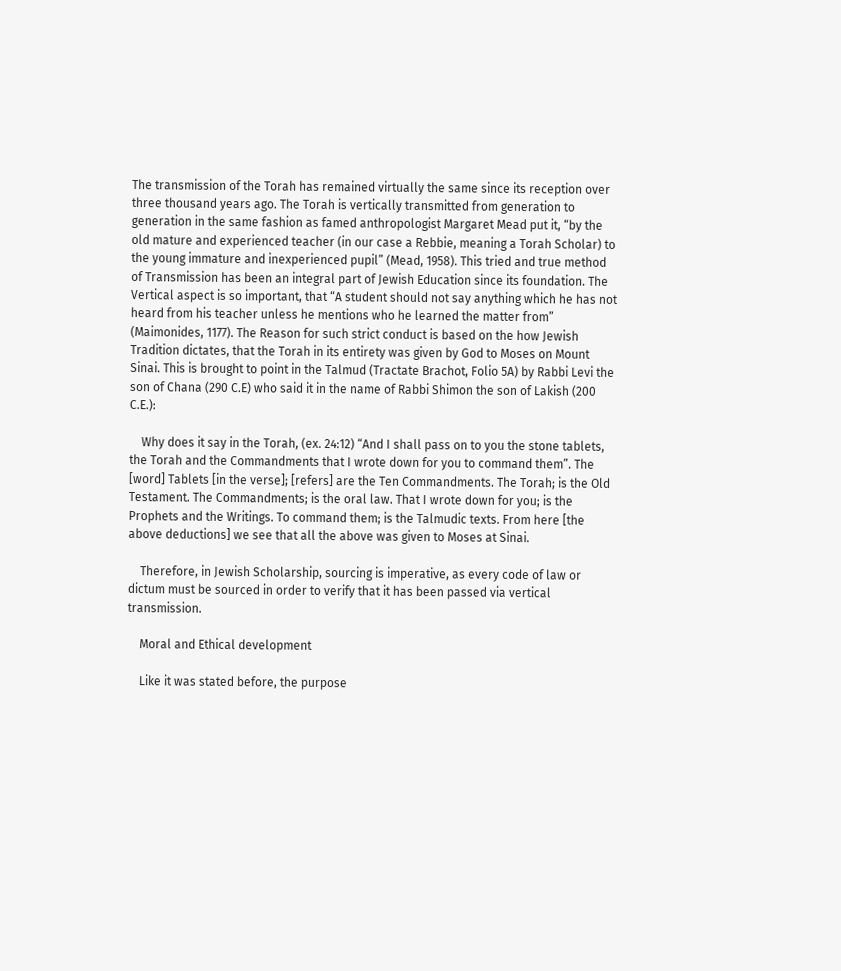The transmission of the Torah has remained virtually the same since its reception over three thousand years ago. The Torah is vertically transmitted from generation to generation in the same fashion as famed anthropologist Margaret Mead put it, “by the old mature and experienced teacher (in our case a Rebbie, meaning a Torah Scholar) to the young immature and inexperienced pupil” (Mead, 1958). This tried and true method of Transmission has been an integral part of Jewish Education since its foundation. The Vertical aspect is so important, that “A student should not say anything which he has not heard from his teacher unless he mentions who he learned the matter from” (Maimonides, 1177). The Reason for such strict conduct is based on the how Jewish Tradition dictates, that the Torah in its entirety was given by God to Moses on Mount Sinai. This is brought to point in the Talmud (Tractate Brachot, Folio 5A) by Rabbi Levi the son of Chana (290 C.E) who said it in the name of Rabbi Shimon the son of Lakish (200 C.E.):

    Why does it say in the Torah, (ex. 24:12) “And I shall pass on to you the stone tablets, the Torah and the Commandments that I wrote down for you to command them”. The [word] Tablets [in the verse]; [refers] are the Ten Commandments. The Torah; is the Old Testament. The Commandments; is the oral law. That I wrote down for you; is the Prophets and the Writings. To command them; is the Talmudic texts. From here [the above deductions] we see that all the above was given to Moses at Sinai.

    Therefore, in Jewish Scholarship, sourcing is imperative, as every code of law or dictum must be sourced in order to verify that it has been passed via vertical transmission.

    Moral and Ethical development

    Like it was stated before, the purpose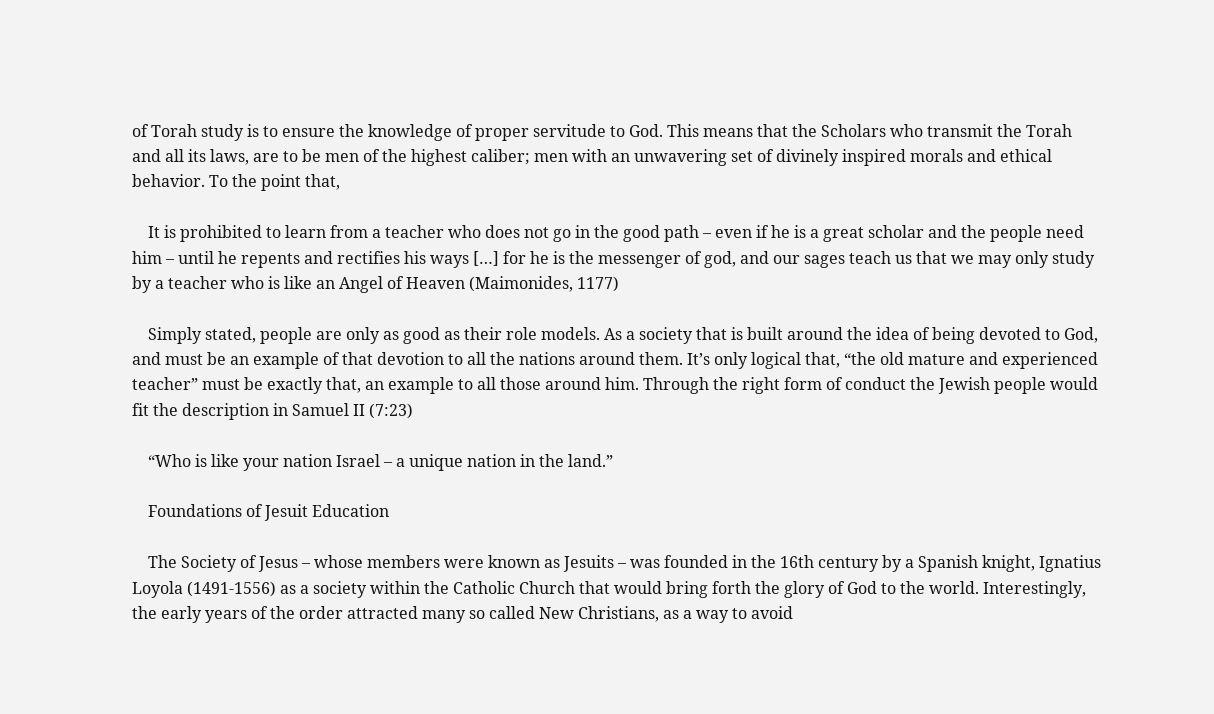of Torah study is to ensure the knowledge of proper servitude to God. This means that the Scholars who transmit the Torah and all its laws, are to be men of the highest caliber; men with an unwavering set of divinely inspired morals and ethical behavior. To the point that,

    It is prohibited to learn from a teacher who does not go in the good path – even if he is a great scholar and the people need him – until he repents and rectifies his ways […] for he is the messenger of god, and our sages teach us that we may only study by a teacher who is like an Angel of Heaven (Maimonides, 1177)

    Simply stated, people are only as good as their role models. As a society that is built around the idea of being devoted to God, and must be an example of that devotion to all the nations around them. It’s only logical that, “the old mature and experienced teacher” must be exactly that, an example to all those around him. Through the right form of conduct the Jewish people would fit the description in Samuel II (7:23)

    “Who is like your nation Israel – a unique nation in the land.”

    Foundations of Jesuit Education

    The Society of Jesus – whose members were known as Jesuits – was founded in the 16th century by a Spanish knight, Ignatius Loyola (1491-1556) as a society within the Catholic Church that would bring forth the glory of God to the world. Interestingly, the early years of the order attracted many so called New Christians, as a way to avoid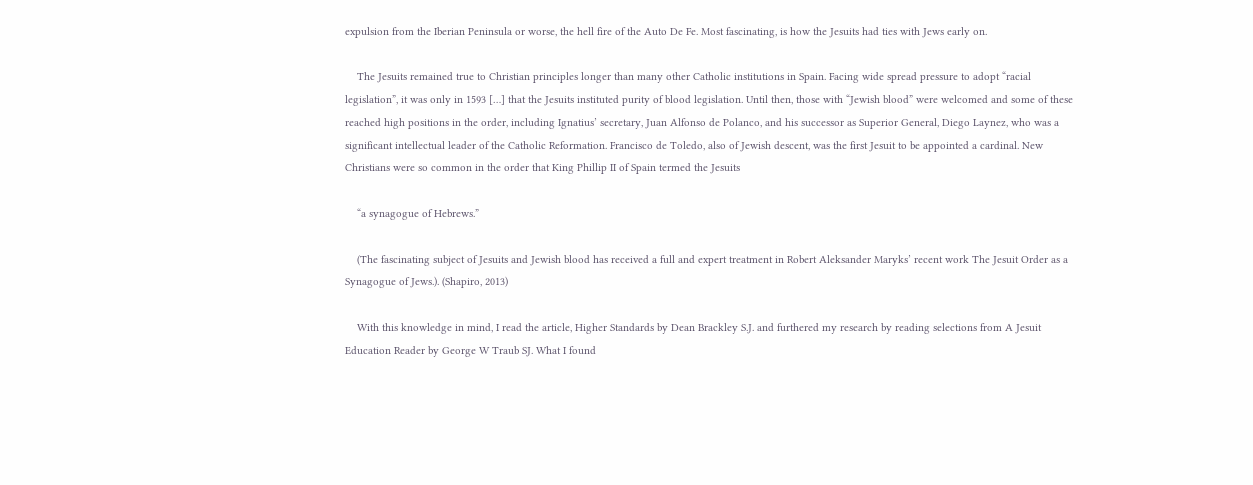expulsion from the Iberian Peninsula or worse, the hell fire of the Auto De Fe. Most fascinating, is how the Jesuits had ties with Jews early on.

    The Jesuits remained true to Christian principles longer than many other Catholic institutions in Spain. Facing wide spread pressure to adopt “racial legislation”, it was only in 1593 […] that the Jesuits instituted purity of blood legislation. Until then, those with “Jewish blood” were welcomed and some of these reached high positions in the order, including Ignatius’ secretary, Juan Alfonso de Polanco, and his successor as Superior General, Diego Laynez, who was a significant intellectual leader of the Catholic Reformation. Francisco de Toledo, also of Jewish descent, was the first Jesuit to be appointed a cardinal. New Christians were so common in the order that King Phillip II of Spain termed the Jesuits

    “a synagogue of Hebrews.”

    (The fascinating subject of Jesuits and Jewish blood has received a full and expert treatment in Robert Aleksander Maryks’ recent work The Jesuit Order as a Synagogue of Jews.). (Shapiro, 2013)

    With this knowledge in mind, I read the article, Higher Standards by Dean Brackley S.J. and furthered my research by reading selections from A Jesuit Education Reader by George W Traub SJ. What I found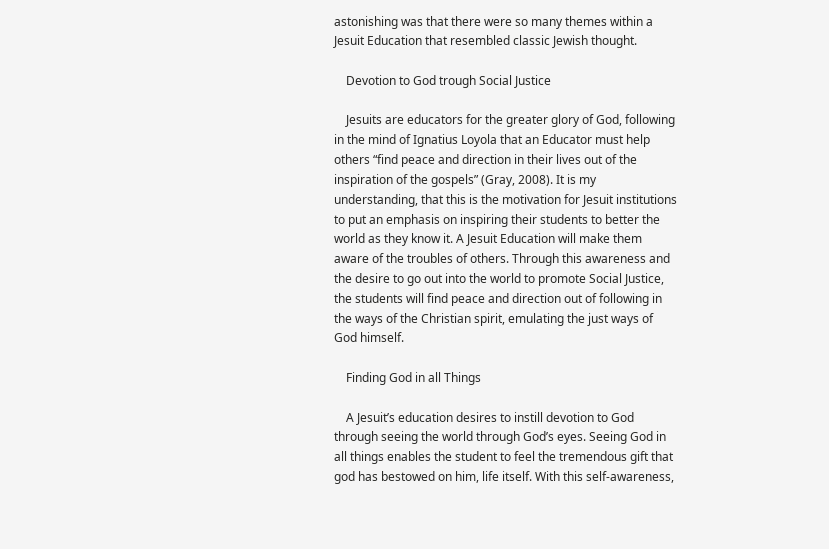astonishing was that there were so many themes within a Jesuit Education that resembled classic Jewish thought.

    Devotion to God trough Social Justice

    Jesuits are educators for the greater glory of God, following in the mind of Ignatius Loyola that an Educator must help others “find peace and direction in their lives out of the inspiration of the gospels” (Gray, 2008). It is my understanding, that this is the motivation for Jesuit institutions to put an emphasis on inspiring their students to better the world as they know it. A Jesuit Education will make them aware of the troubles of others. Through this awareness and the desire to go out into the world to promote Social Justice, the students will find peace and direction out of following in the ways of the Christian spirit, emulating the just ways of God himself.

    Finding God in all Things

    A Jesuit’s education desires to instill devotion to God through seeing the world through God’s eyes. Seeing God in all things enables the student to feel the tremendous gift that god has bestowed on him, life itself. With this self-awareness,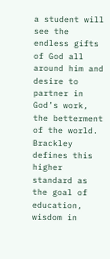a student will see the endless gifts of God all around him and desire to partner in God’s work, the betterment of the world. Brackley defines this higher standard as the goal of education, wisdom in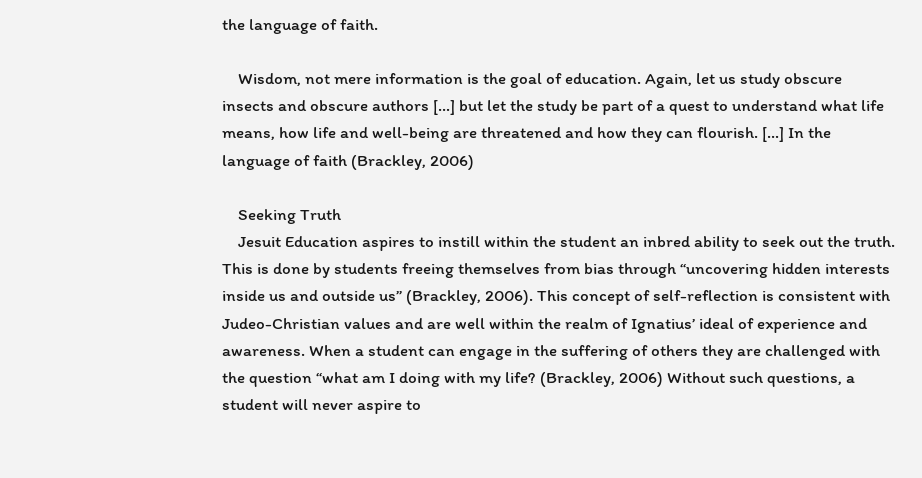the language of faith.

    Wisdom, not mere information is the goal of education. Again, let us study obscure insects and obscure authors […] but let the study be part of a quest to understand what life means, how life and well-being are threatened and how they can flourish. […] In the language of faith (Brackley, 2006)

    Seeking Truth
    Jesuit Education aspires to instill within the student an inbred ability to seek out the truth. This is done by students freeing themselves from bias through “uncovering hidden interests inside us and outside us” (Brackley, 2006). This concept of self-reflection is consistent with Judeo-Christian values and are well within the realm of Ignatius’ ideal of experience and awareness. When a student can engage in the suffering of others they are challenged with the question “what am I doing with my life? (Brackley, 2006) Without such questions, a student will never aspire to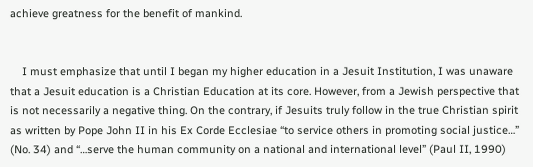achieve greatness for the benefit of mankind.


    I must emphasize that until I began my higher education in a Jesuit Institution, I was unaware that a Jesuit education is a Christian Education at its core. However, from a Jewish perspective that is not necessarily a negative thing. On the contrary, if Jesuits truly follow in the true Christian spirit as written by Pope John II in his Ex Corde Ecclesiae “to service others in promoting social justice…” (No. 34) and “…serve the human community on a national and international level” (Paul II, 1990)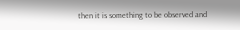then it is something to be observed and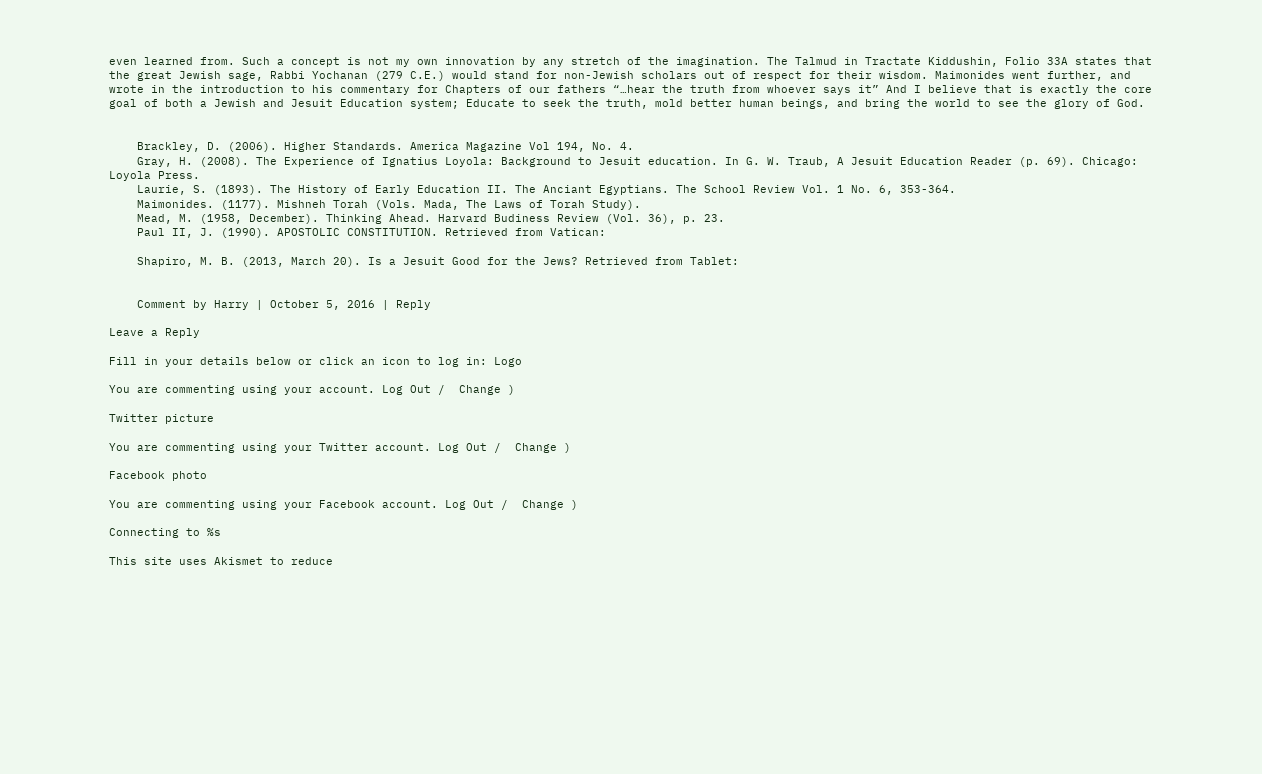even learned from. Such a concept is not my own innovation by any stretch of the imagination. The Talmud in Tractate Kiddushin, Folio 33A states that the great Jewish sage, Rabbi Yochanan (279 C.E.) would stand for non-Jewish scholars out of respect for their wisdom. Maimonides went further, and wrote in the introduction to his commentary for Chapters of our fathers “…hear the truth from whoever says it” And I believe that is exactly the core goal of both a Jewish and Jesuit Education system; Educate to seek the truth, mold better human beings, and bring the world to see the glory of God.


    Brackley, D. (2006). Higher Standards. America Magazine Vol 194, No. 4.
    Gray, H. (2008). The Experience of Ignatius Loyola: Background to Jesuit education. In G. W. Traub, A Jesuit Education Reader (p. 69). Chicago: Loyola Press.
    Laurie, S. (1893). The History of Early Education II. The Anciant Egyptians. The School Review Vol. 1 No. 6, 353-364.
    Maimonides. (1177). Mishneh Torah (Vols. Mada, The Laws of Torah Study).
    Mead, M. (1958, December). Thinking Ahead. Harvard Budiness Review (Vol. 36), p. 23.
    Paul II, J. (1990). APOSTOLIC CONSTITUTION. Retrieved from Vatican:

    Shapiro, M. B. (2013, March 20). Is a Jesuit Good for the Jews? Retrieved from Tablet:


    Comment by Harry | October 5, 2016 | Reply

Leave a Reply

Fill in your details below or click an icon to log in: Logo

You are commenting using your account. Log Out /  Change )

Twitter picture

You are commenting using your Twitter account. Log Out /  Change )

Facebook photo

You are commenting using your Facebook account. Log Out /  Change )

Connecting to %s

This site uses Akismet to reduce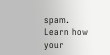spam. Learn how your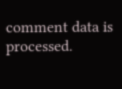comment data is processed.